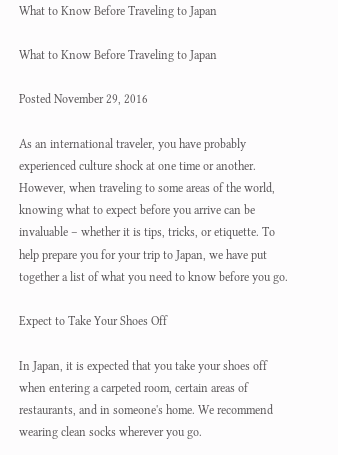What to Know Before Traveling to Japan

What to Know Before Traveling to Japan

Posted November 29, 2016

As an international traveler, you have probably experienced culture shock at one time or another. However, when traveling to some areas of the world, knowing what to expect before you arrive can be invaluable – whether it is tips, tricks, or etiquette. To help prepare you for your trip to Japan, we have put together a list of what you need to know before you go.

Expect to Take Your Shoes Off

In Japan, it is expected that you take your shoes off when entering a carpeted room, certain areas of restaurants, and in someone's home. We recommend wearing clean socks wherever you go.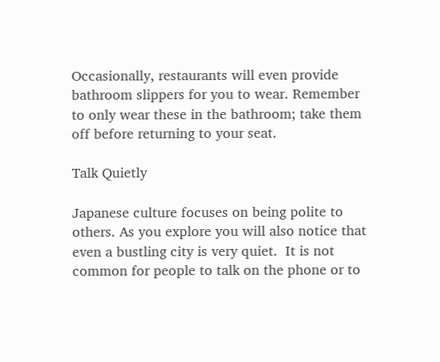Occasionally, restaurants will even provide bathroom slippers for you to wear. Remember to only wear these in the bathroom; take them off before returning to your seat.

Talk Quietly

Japanese culture focuses on being polite to others. As you explore you will also notice that even a bustling city is very quiet.  It is not common for people to talk on the phone or to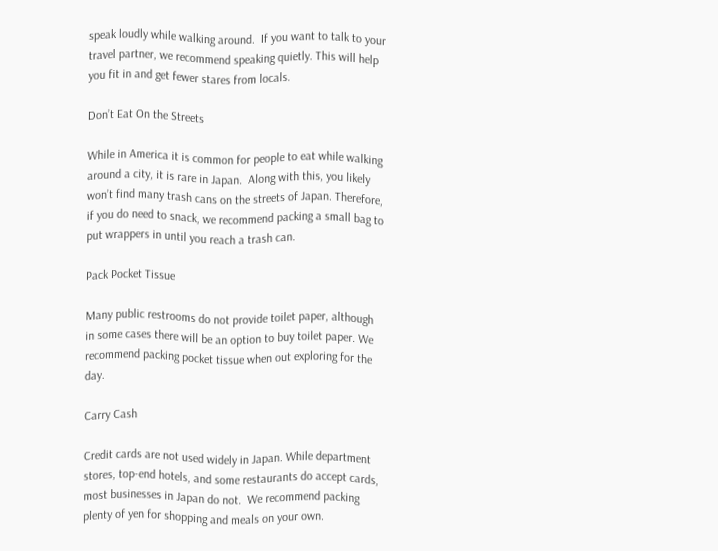speak loudly while walking around.  If you want to talk to your travel partner, we recommend speaking quietly. This will help you fit in and get fewer stares from locals.

Don’t Eat On the Streets

While in America it is common for people to eat while walking around a city, it is rare in Japan.  Along with this, you likely won’t find many trash cans on the streets of Japan. Therefore, if you do need to snack, we recommend packing a small bag to put wrappers in until you reach a trash can.

Pack Pocket Tissue

Many public restrooms do not provide toilet paper, although in some cases there will be an option to buy toilet paper. We recommend packing pocket tissue when out exploring for the day.

Carry Cash

Credit cards are not used widely in Japan. While department stores, top-end hotels, and some restaurants do accept cards, most businesses in Japan do not.  We recommend packing plenty of yen for shopping and meals on your own.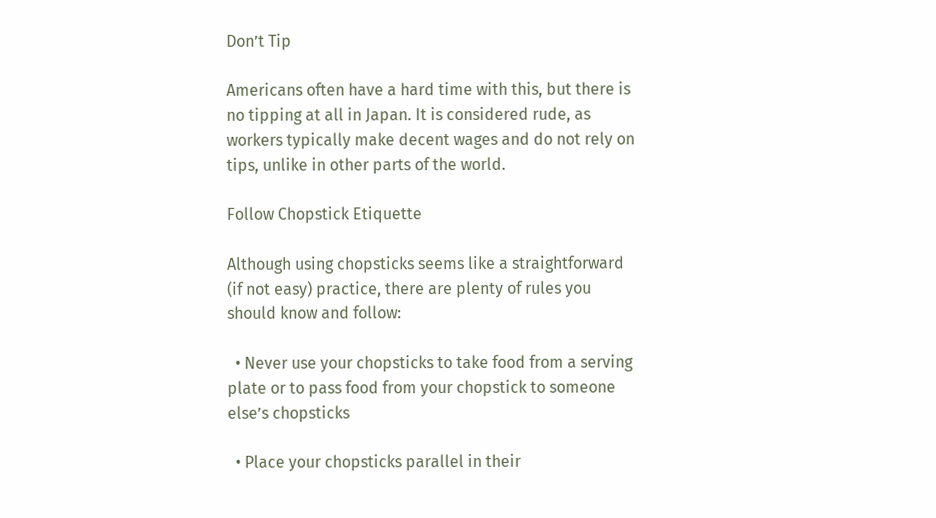Don’t Tip

Americans often have a hard time with this, but there is no tipping at all in Japan. It is considered rude, as workers typically make decent wages and do not rely on tips, unlike in other parts of the world.

Follow Chopstick Etiquette

Although using chopsticks seems like a straightforward (if not easy) practice, there are plenty of rules you should know and follow:

  • Never use your chopsticks to take food from a serving plate or to pass food from your chopstick to someone else’s chopsticks

  • Place your chopsticks parallel in their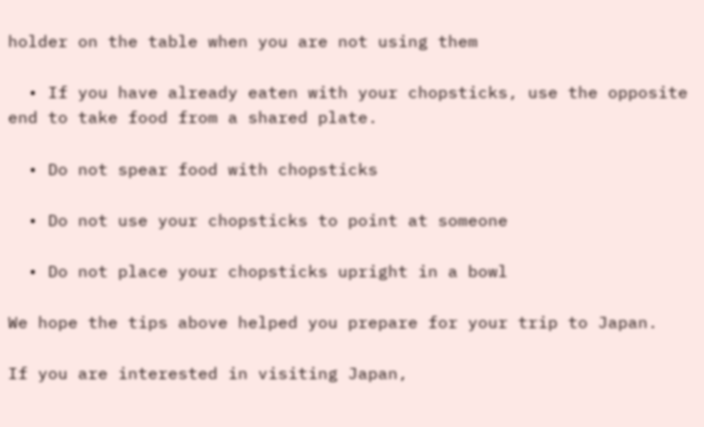holder on the table when you are not using them

  • If you have already eaten with your chopsticks, use the opposite end to take food from a shared plate.

  • Do not spear food with chopsticks

  • Do not use your chopsticks to point at someone

  • Do not place your chopsticks upright in a bowl

We hope the tips above helped you prepare for your trip to Japan.

If you are interested in visiting Japan,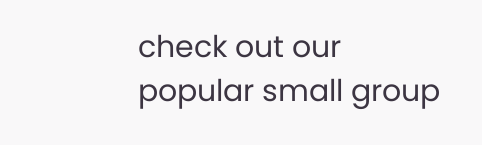check out our popular small group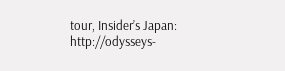tour, Insider’s Japan:  http://odysseys-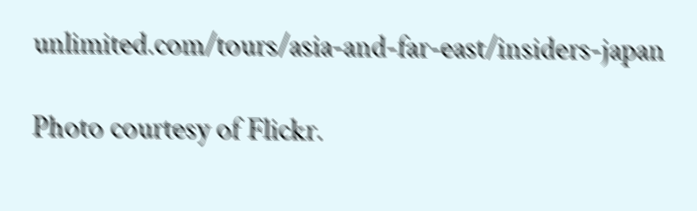unlimited.com/tours/asia-and-far-east/insiders-japan

Photo courtesy of Flickr.